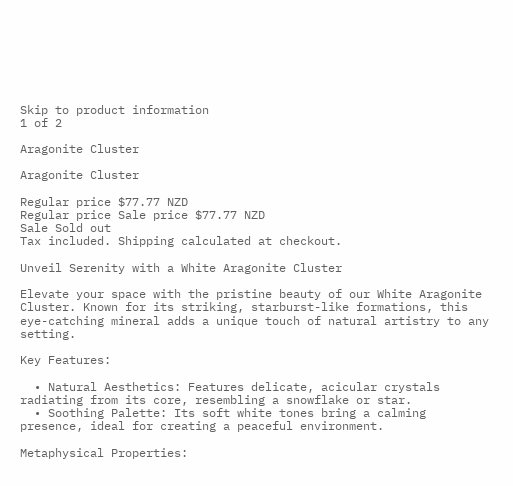Skip to product information
1 of 2

Aragonite Cluster

Aragonite Cluster

Regular price $77.77 NZD
Regular price Sale price $77.77 NZD
Sale Sold out
Tax included. Shipping calculated at checkout.

Unveil Serenity with a White Aragonite Cluster

Elevate your space with the pristine beauty of our White Aragonite Cluster. Known for its striking, starburst-like formations, this eye-catching mineral adds a unique touch of natural artistry to any setting.

Key Features:

  • Natural Aesthetics: Features delicate, acicular crystals radiating from its core, resembling a snowflake or star.
  • Soothing Palette: Its soft white tones bring a calming presence, ideal for creating a peaceful environment.

Metaphysical Properties: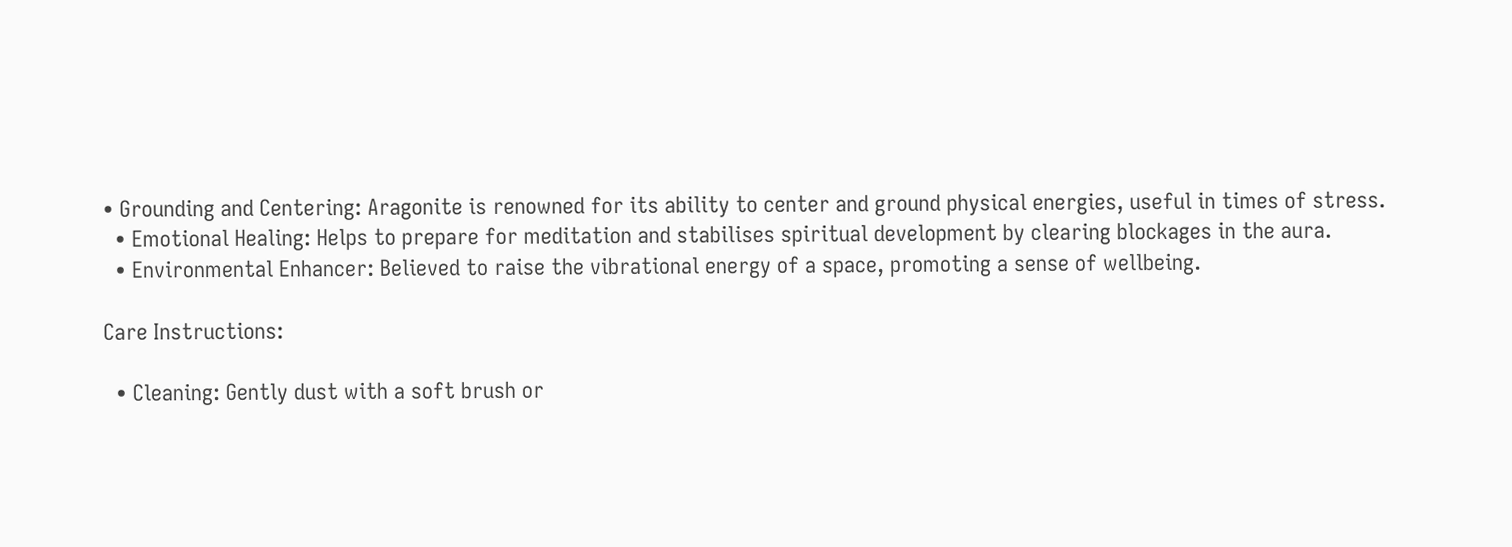• Grounding and Centering: Aragonite is renowned for its ability to center and ground physical energies, useful in times of stress.
  • Emotional Healing: Helps to prepare for meditation and stabilises spiritual development by clearing blockages in the aura.
  • Environmental Enhancer: Believed to raise the vibrational energy of a space, promoting a sense of wellbeing.

Care Instructions:

  • Cleaning: Gently dust with a soft brush or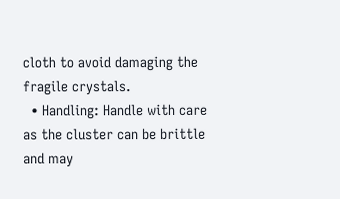cloth to avoid damaging the fragile crystals.
  • Handling: Handle with care as the cluster can be brittle and may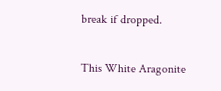break if dropped.

This White Aragonite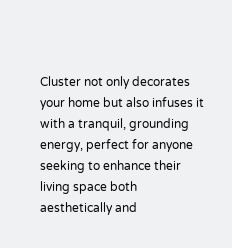Cluster not only decorates your home but also infuses it with a tranquil, grounding energy, perfect for anyone seeking to enhance their living space both aesthetically and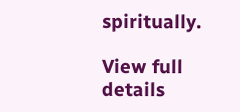spiritually.

View full details